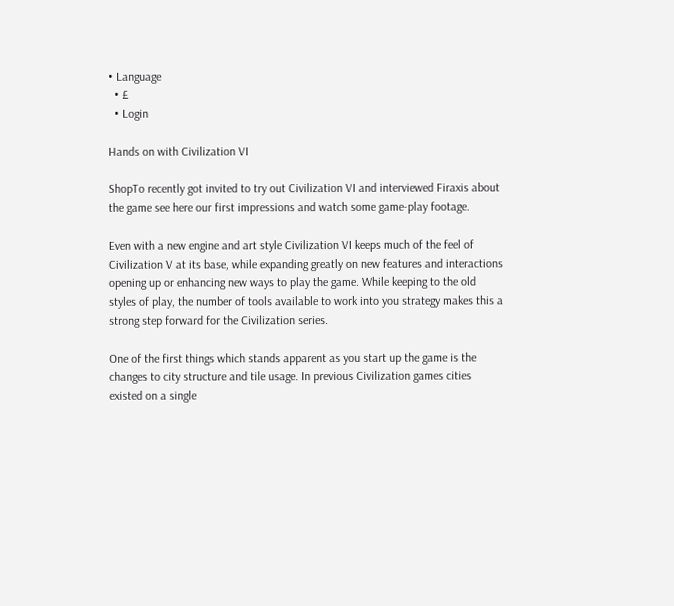• Language
  • £
  • Login

Hands on with Civilization VI

ShopTo recently got invited to try out Civilization VI and interviewed Firaxis about the game see here our first impressions and watch some game-play footage.

Even with a new engine and art style Civilization VI keeps much of the feel of Civilization V at its base, while expanding greatly on new features and interactions opening up or enhancing new ways to play the game. While keeping to the old styles of play, the number of tools available to work into you strategy makes this a strong step forward for the Civilization series.

One of the first things which stands apparent as you start up the game is the changes to city structure and tile usage. In previous Civilization games cities existed on a single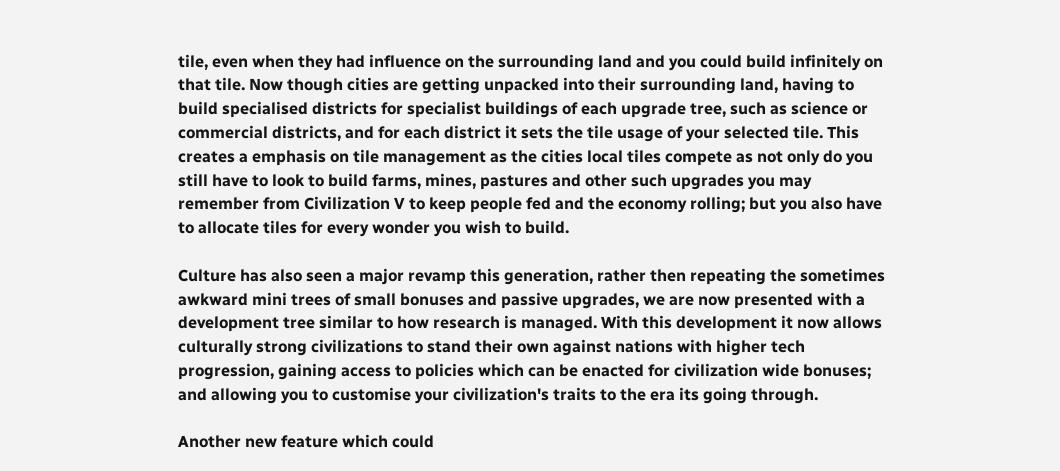tile, even when they had influence on the surrounding land and you could build infinitely on that tile. Now though cities are getting unpacked into their surrounding land, having to build specialised districts for specialist buildings of each upgrade tree, such as science or commercial districts, and for each district it sets the tile usage of your selected tile. This creates a emphasis on tile management as the cities local tiles compete as not only do you still have to look to build farms, mines, pastures and other such upgrades you may remember from Civilization V to keep people fed and the economy rolling; but you also have to allocate tiles for every wonder you wish to build.

Culture has also seen a major revamp this generation, rather then repeating the sometimes awkward mini trees of small bonuses and passive upgrades, we are now presented with a development tree similar to how research is managed. With this development it now allows culturally strong civilizations to stand their own against nations with higher tech progression, gaining access to policies which can be enacted for civilization wide bonuses; and allowing you to customise your civilization's traits to the era its going through.

Another new feature which could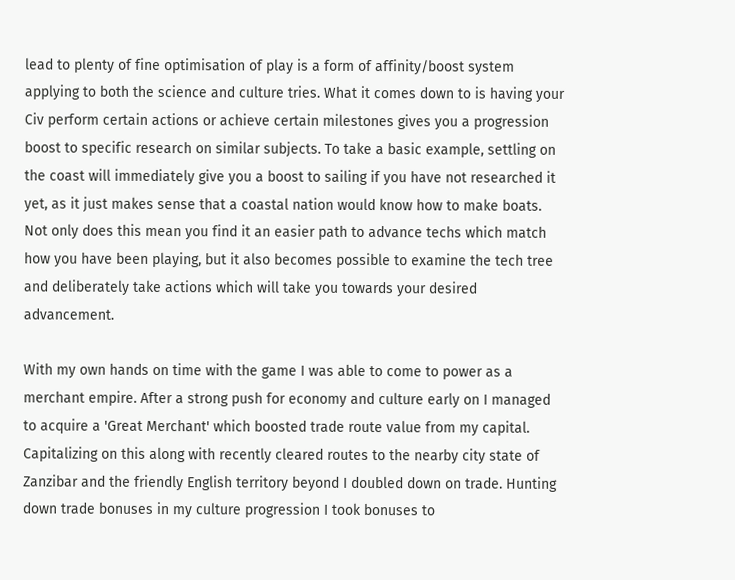lead to plenty of fine optimisation of play is a form of affinity/boost system applying to both the science and culture tries. What it comes down to is having your Civ perform certain actions or achieve certain milestones gives you a progression boost to specific research on similar subjects. To take a basic example, settling on the coast will immediately give you a boost to sailing if you have not researched it yet, as it just makes sense that a coastal nation would know how to make boats. Not only does this mean you find it an easier path to advance techs which match how you have been playing, but it also becomes possible to examine the tech tree and deliberately take actions which will take you towards your desired advancement.

With my own hands on time with the game I was able to come to power as a merchant empire. After a strong push for economy and culture early on I managed to acquire a 'Great Merchant' which boosted trade route value from my capital. Capitalizing on this along with recently cleared routes to the nearby city state of Zanzibar and the friendly English territory beyond I doubled down on trade. Hunting down trade bonuses in my culture progression I took bonuses to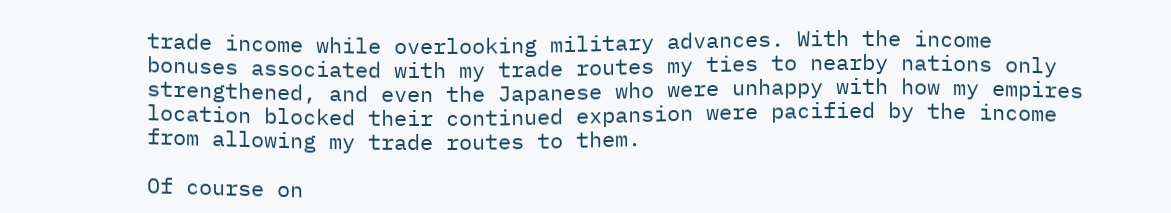trade income while overlooking military advances. With the income bonuses associated with my trade routes my ties to nearby nations only strengthened, and even the Japanese who were unhappy with how my empires location blocked their continued expansion were pacified by the income from allowing my trade routes to them.

Of course on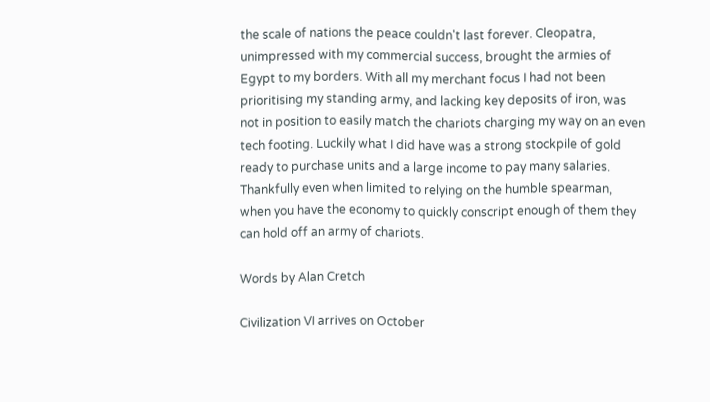the scale of nations the peace couldn't last forever. Cleopatra, unimpressed with my commercial success, brought the armies of Egypt to my borders. With all my merchant focus I had not been prioritising my standing army, and lacking key deposits of iron, was not in position to easily match the chariots charging my way on an even tech footing. Luckily what I did have was a strong stockpile of gold ready to purchase units and a large income to pay many salaries. Thankfully even when limited to relying on the humble spearman, when you have the economy to quickly conscript enough of them they can hold off an army of chariots.

Words by Alan Cretch

Civilization VI arrives on October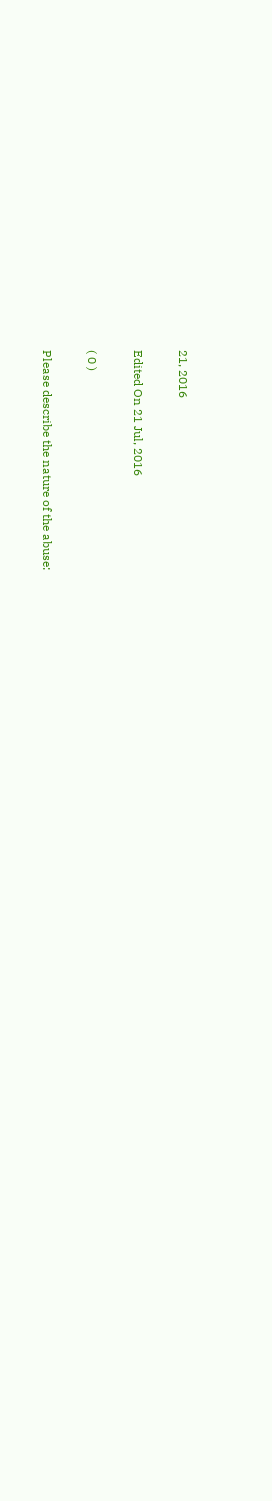21, 2016

Edited On 21 Jul, 2016

( 0 )

Please describe the nature of the abuse: